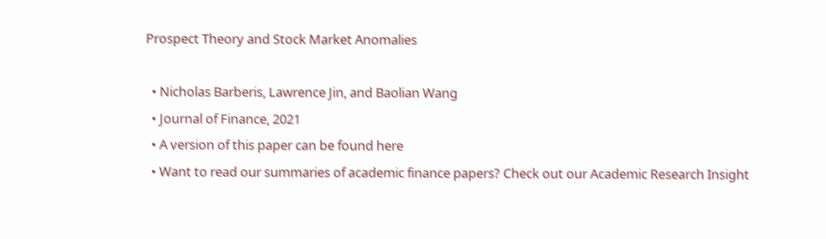Prospect Theory and Stock Market Anomalies

  • Nicholas Barberis, Lawrence Jin, and Baolian Wang
  • Journal of Finance, 2021
  • A version of this paper can be found here
  • Want to read our summaries of academic finance papers? Check out our Academic Research Insight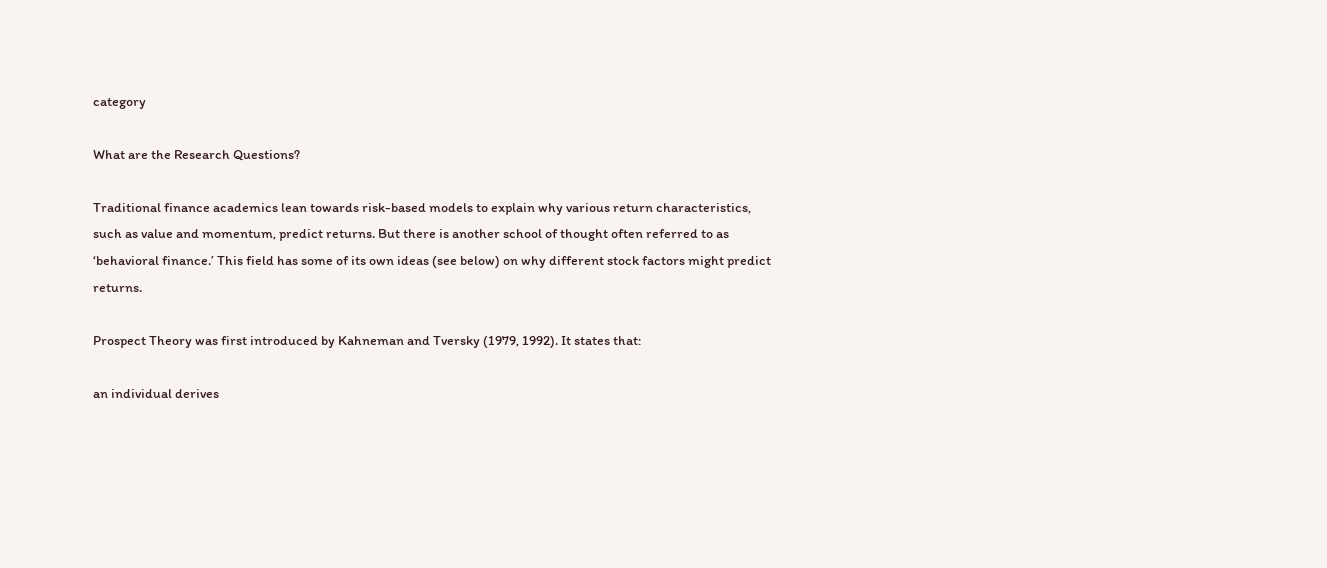category

What are the Research Questions?

Traditional finance academics lean towards risk-based models to explain why various return characteristics, such as value and momentum, predict returns. But there is another school of thought often referred to as ‘behavioral finance.’ This field has some of its own ideas (see below) on why different stock factors might predict returns.

Prospect Theory was first introduced by Kahneman and Tversky (1979, 1992). It states that:

an individual derives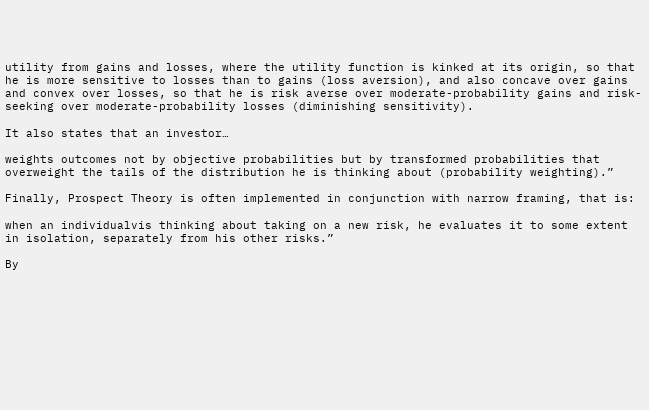utility from gains and losses, where the utility function is kinked at its origin, so that he is more sensitive to losses than to gains (loss aversion), and also concave over gains and convex over losses, so that he is risk averse over moderate-probability gains and risk-seeking over moderate-probability losses (diminishing sensitivity).

It also states that an investor…

weights outcomes not by objective probabilities but by transformed probabilities that overweight the tails of the distribution he is thinking about (probability weighting).”

Finally, Prospect Theory is often implemented in conjunction with narrow framing, that is:

when an individualvis thinking about taking on a new risk, he evaluates it to some extent in isolation, separately from his other risks.”

By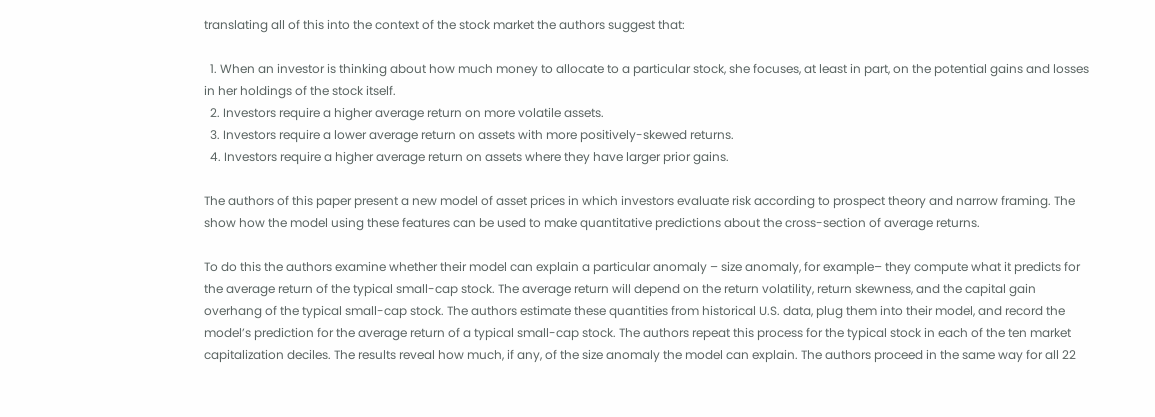translating all of this into the context of the stock market the authors suggest that:

  1. When an investor is thinking about how much money to allocate to a particular stock, she focuses, at least in part, on the potential gains and losses in her holdings of the stock itself.
  2. Investors require a higher average return on more volatile assets.
  3. Investors require a lower average return on assets with more positively-skewed returns.
  4. Investors require a higher average return on assets where they have larger prior gains.

The authors of this paper present a new model of asset prices in which investors evaluate risk according to prospect theory and narrow framing. The show how the model using these features can be used to make quantitative predictions about the cross-section of average returns.

To do this the authors examine whether their model can explain a particular anomaly – size anomaly, for example– they compute what it predicts for the average return of the typical small-cap stock. The average return will depend on the return volatility, return skewness, and the capital gain overhang of the typical small-cap stock. The authors estimate these quantities from historical U.S. data, plug them into their model, and record the model’s prediction for the average return of a typical small-cap stock. The authors repeat this process for the typical stock in each of the ten market capitalization deciles. The results reveal how much, if any, of the size anomaly the model can explain. The authors proceed in the same way for all 22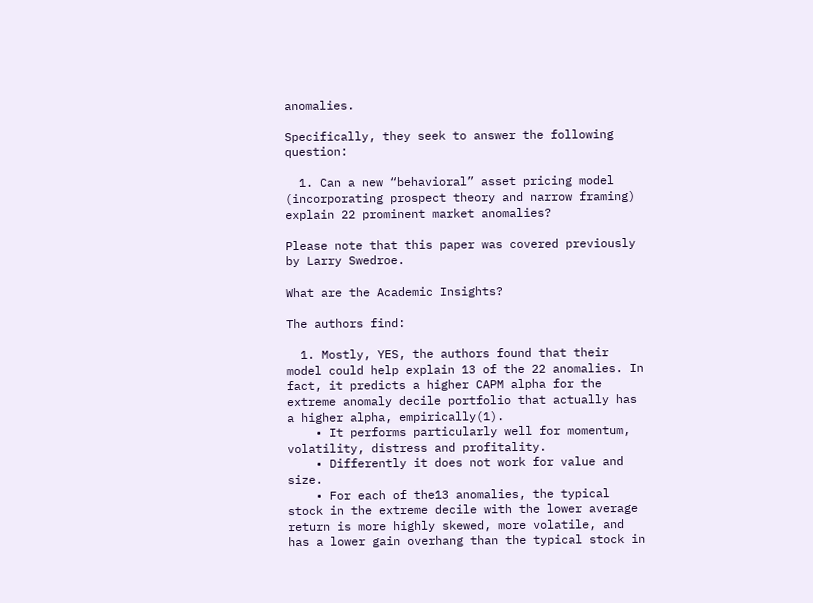anomalies.

Specifically, they seek to answer the following question:

  1. Can a new “behavioral” asset pricing model (incorporating prospect theory and narrow framing) explain 22 prominent market anomalies?

Please note that this paper was covered previously by Larry Swedroe.

What are the Academic Insights?

The authors find:

  1. Mostly, YES, the authors found that their model could help explain 13 of the 22 anomalies. In fact, it predicts a higher CAPM alpha for the extreme anomaly decile portfolio that actually has a higher alpha, empirically(1).
    • It performs particularly well for momentum, volatility, distress and profitality.
    • Differently it does not work for value and size.
    • For each of the13 anomalies, the typical stock in the extreme decile with the lower average return is more highly skewed, more volatile, and has a lower gain overhang than the typical stock in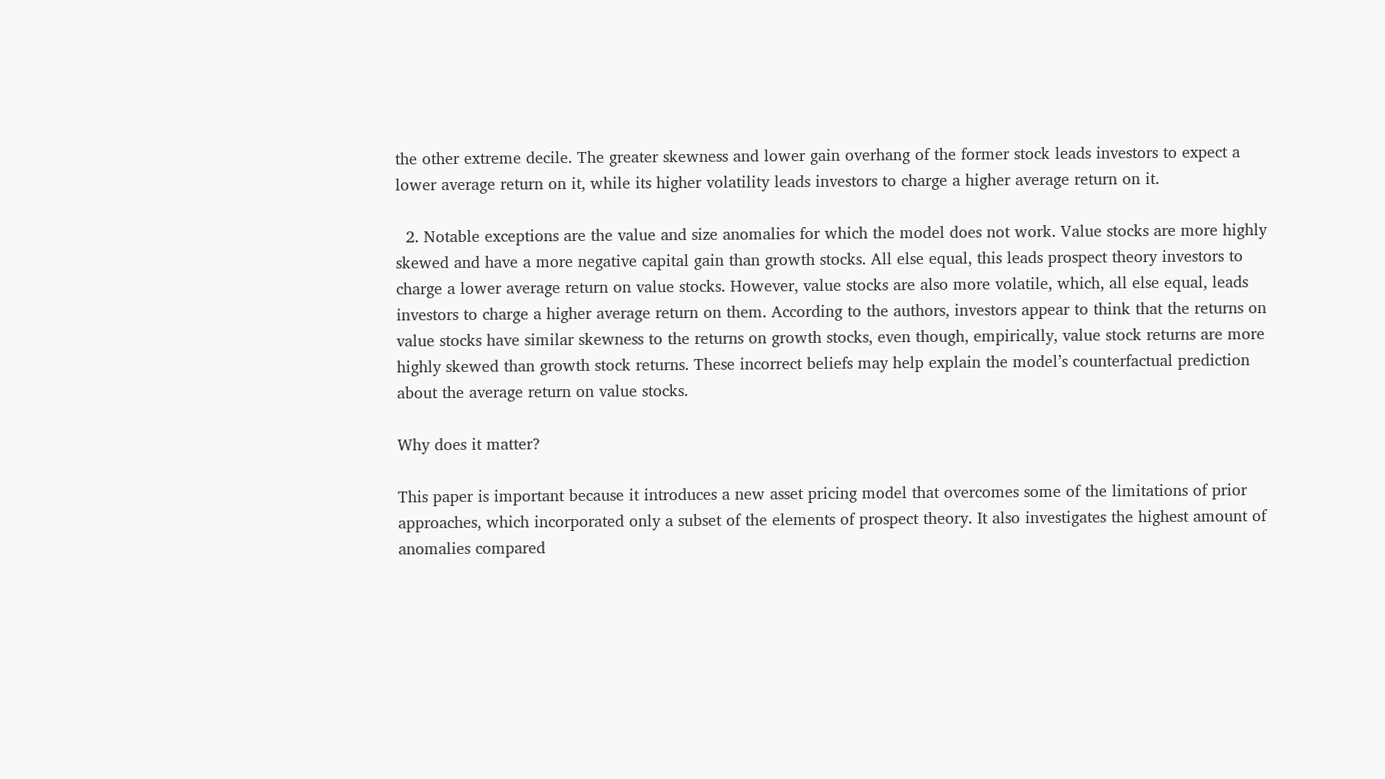the other extreme decile. The greater skewness and lower gain overhang of the former stock leads investors to expect a lower average return on it, while its higher volatility leads investors to charge a higher average return on it.

  2. Notable exceptions are the value and size anomalies for which the model does not work. Value stocks are more highly skewed and have a more negative capital gain than growth stocks. All else equal, this leads prospect theory investors to charge a lower average return on value stocks. However, value stocks are also more volatile, which, all else equal, leads investors to charge a higher average return on them. According to the authors, investors appear to think that the returns on value stocks have similar skewness to the returns on growth stocks, even though, empirically, value stock returns are more highly skewed than growth stock returns. These incorrect beliefs may help explain the model’s counterfactual prediction about the average return on value stocks.

Why does it matter?

This paper is important because it introduces a new asset pricing model that overcomes some of the limitations of prior approaches, which incorporated only a subset of the elements of prospect theory. It also investigates the highest amount of anomalies compared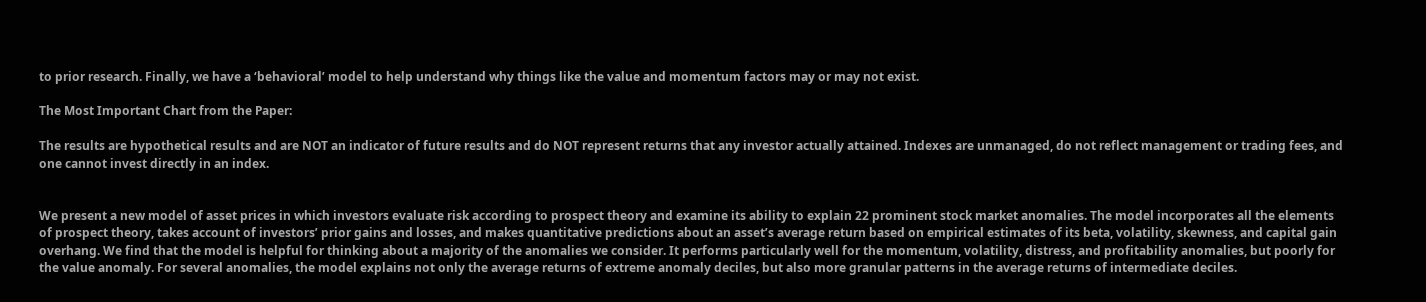to prior research. Finally, we have a ‘behavioral’ model to help understand why things like the value and momentum factors may or may not exist.

The Most Important Chart from the Paper:

The results are hypothetical results and are NOT an indicator of future results and do NOT represent returns that any investor actually attained. Indexes are unmanaged, do not reflect management or trading fees, and one cannot invest directly in an index.


We present a new model of asset prices in which investors evaluate risk according to prospect theory and examine its ability to explain 22 prominent stock market anomalies. The model incorporates all the elements of prospect theory, takes account of investors’ prior gains and losses, and makes quantitative predictions about an asset’s average return based on empirical estimates of its beta, volatility, skewness, and capital gain overhang. We find that the model is helpful for thinking about a majority of the anomalies we consider. It performs particularly well for the momentum, volatility, distress, and profitability anomalies, but poorly for the value anomaly. For several anomalies, the model explains not only the average returns of extreme anomaly deciles, but also more granular patterns in the average returns of intermediate deciles.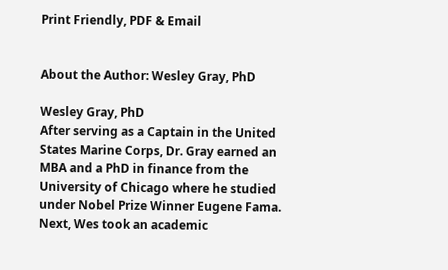Print Friendly, PDF & Email


About the Author: Wesley Gray, PhD

Wesley Gray, PhD
After serving as a Captain in the United States Marine Corps, Dr. Gray earned an MBA and a PhD in finance from the University of Chicago where he studied under Nobel Prize Winner Eugene Fama. Next, Wes took an academic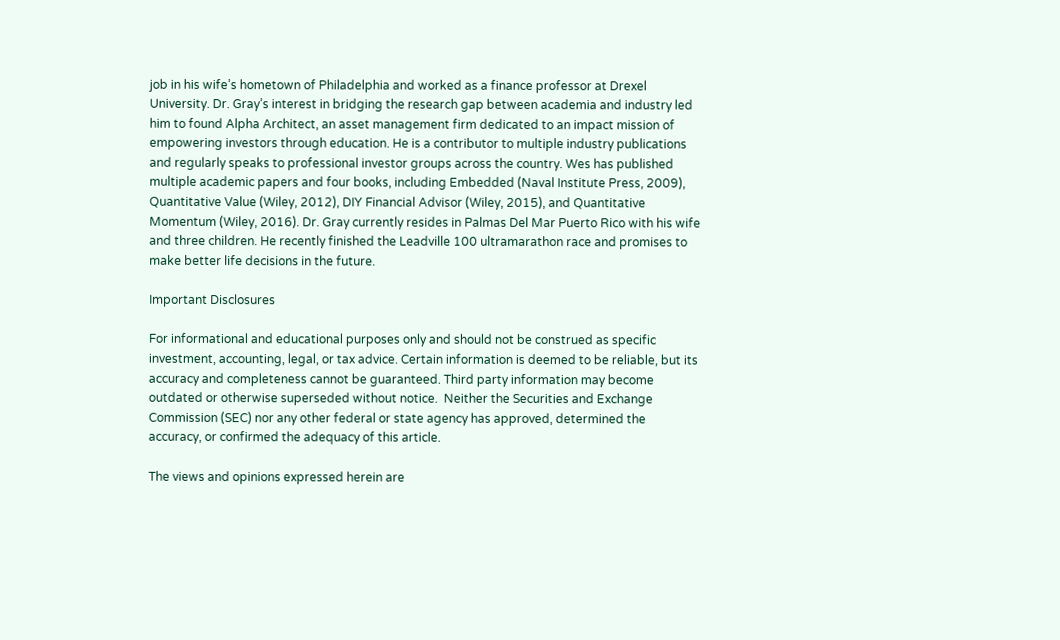job in his wife’s hometown of Philadelphia and worked as a finance professor at Drexel University. Dr. Gray’s interest in bridging the research gap between academia and industry led him to found Alpha Architect, an asset management firm dedicated to an impact mission of empowering investors through education. He is a contributor to multiple industry publications and regularly speaks to professional investor groups across the country. Wes has published multiple academic papers and four books, including Embedded (Naval Institute Press, 2009), Quantitative Value (Wiley, 2012), DIY Financial Advisor (Wiley, 2015), and Quantitative Momentum (Wiley, 2016). Dr. Gray currently resides in Palmas Del Mar Puerto Rico with his wife and three children. He recently finished the Leadville 100 ultramarathon race and promises to make better life decisions in the future.

Important Disclosures

For informational and educational purposes only and should not be construed as specific investment, accounting, legal, or tax advice. Certain information is deemed to be reliable, but its accuracy and completeness cannot be guaranteed. Third party information may become outdated or otherwise superseded without notice.  Neither the Securities and Exchange Commission (SEC) nor any other federal or state agency has approved, determined the accuracy, or confirmed the adequacy of this article.

The views and opinions expressed herein are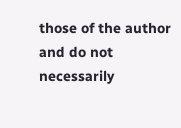those of the author and do not necessarily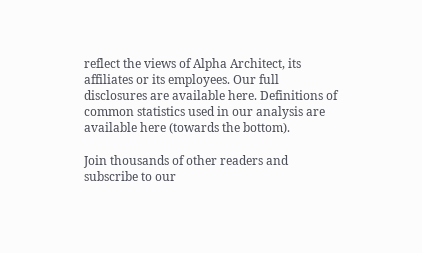reflect the views of Alpha Architect, its affiliates or its employees. Our full disclosures are available here. Definitions of common statistics used in our analysis are available here (towards the bottom).

Join thousands of other readers and subscribe to our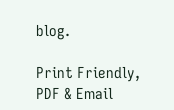blog.

Print Friendly, PDF & Email